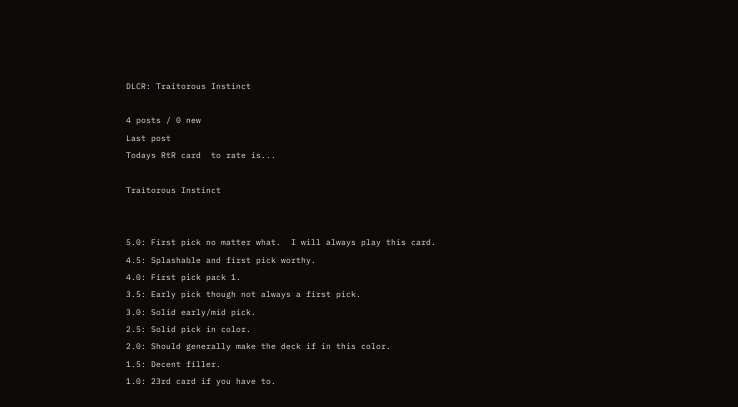DLCR: Traitorous Instinct

4 posts / 0 new
Last post
Todays RtR card  to rate is...

Traitorous Instinct


5.0: First pick no matter what.  I will always play this card.
4.5: Splashable and first pick worthy.
4.0: First pick pack 1.
3.5: Early pick though not always a first pick.
3.0: Solid early/mid pick.
2.5: Solid pick in color.
2.0: Should generally make the deck if in this color.
1.5: Decent filler.
1.0: 23rd card if you have to.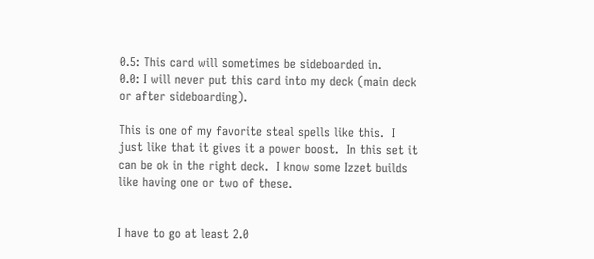0.5: This card will sometimes be sideboarded in.
0.0: I will never put this card into my deck (main deck or after sideboarding).

This is one of my favorite steal spells like this.  I just like that it gives it a power boost.  In this set it can be ok in the right deck.  I know some Izzet builds like having one or two of these.


I have to go at least 2.0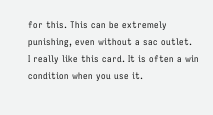for this. This can be extremely punishing, even without a sac outlet.
I really like this card. It is often a win condition when you use it.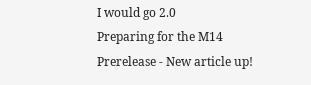I would go 2.0
Preparing for the M14 Prerelease - New article up!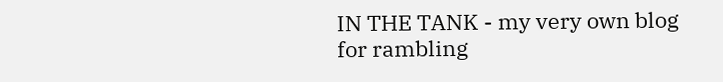IN THE TANK - my very own blog for rambling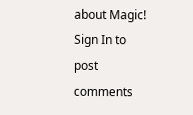about Magic!
Sign In to post comments